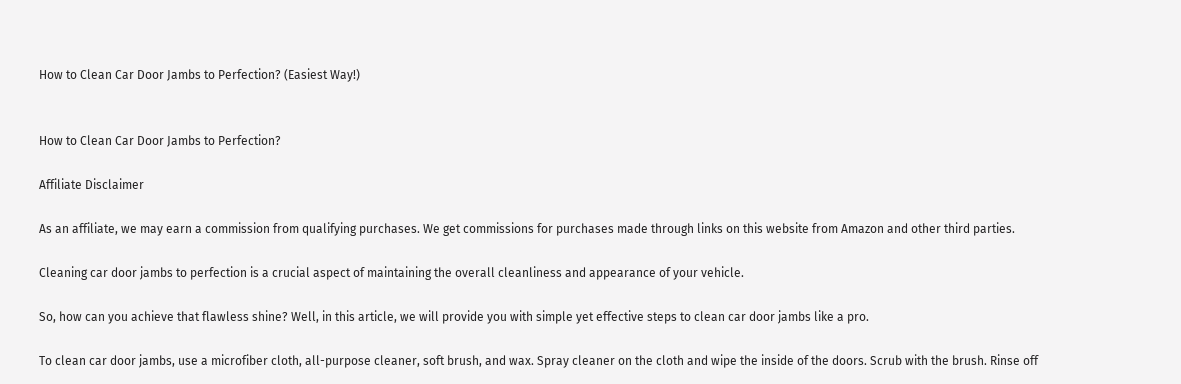How to Clean Car Door Jambs to Perfection? (Easiest Way!)


How to Clean Car Door Jambs to Perfection?

Affiliate Disclaimer

As an affiliate, we may earn a commission from qualifying purchases. We get commissions for purchases made through links on this website from Amazon and other third parties.

Cleaning car door jambs to perfection is a crucial aspect of maintaining the overall cleanliness and appearance of your vehicle.

So, how can you achieve that flawless shine? Well, in this article, we will provide you with simple yet effective steps to clean car door jambs like a pro.

To clean car door jambs, use a microfiber cloth, all-purpose cleaner, soft brush, and wax. Spray cleaner on the cloth and wipe the inside of the doors. Scrub with the brush. Rinse off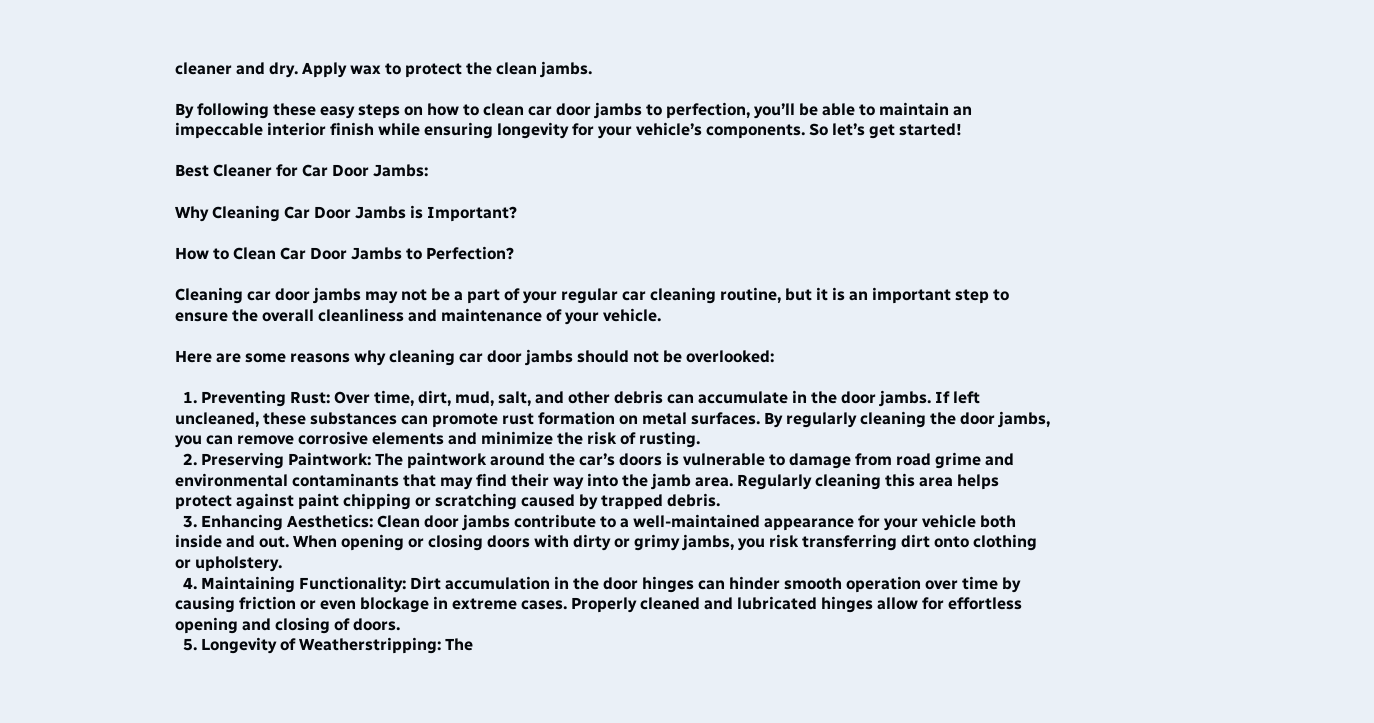cleaner and dry. Apply wax to protect the clean jambs.

By following these easy steps on how to clean car door jambs to perfection, you’ll be able to maintain an impeccable interior finish while ensuring longevity for your vehicle’s components. So let’s get started!

Best Cleaner for Car Door Jambs:

Why Cleaning Car Door Jambs is Important?

How to Clean Car Door Jambs to Perfection?

Cleaning car door jambs may not be a part of your regular car cleaning routine, but it is an important step to ensure the overall cleanliness and maintenance of your vehicle.

Here are some reasons why cleaning car door jambs should not be overlooked:

  1. Preventing Rust: Over time, dirt, mud, salt, and other debris can accumulate in the door jambs. If left uncleaned, these substances can promote rust formation on metal surfaces. By regularly cleaning the door jambs, you can remove corrosive elements and minimize the risk of rusting.
  2. Preserving Paintwork: The paintwork around the car’s doors is vulnerable to damage from road grime and environmental contaminants that may find their way into the jamb area. Regularly cleaning this area helps protect against paint chipping or scratching caused by trapped debris.
  3. Enhancing Aesthetics: Clean door jambs contribute to a well-maintained appearance for your vehicle both inside and out. When opening or closing doors with dirty or grimy jambs, you risk transferring dirt onto clothing or upholstery.
  4. Maintaining Functionality: Dirt accumulation in the door hinges can hinder smooth operation over time by causing friction or even blockage in extreme cases. Properly cleaned and lubricated hinges allow for effortless opening and closing of doors.
  5. Longevity of Weatherstripping: The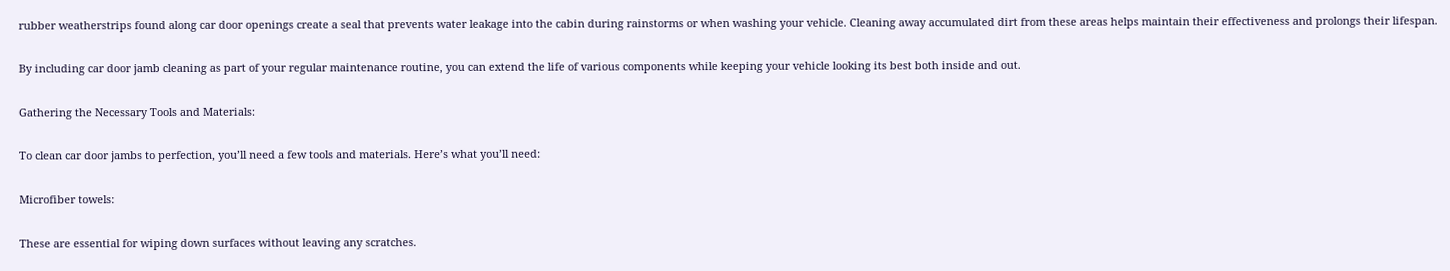rubber weatherstrips found along car door openings create a seal that prevents water leakage into the cabin during rainstorms or when washing your vehicle. Cleaning away accumulated dirt from these areas helps maintain their effectiveness and prolongs their lifespan.

By including car door jamb cleaning as part of your regular maintenance routine, you can extend the life of various components while keeping your vehicle looking its best both inside and out.

Gathering the Necessary Tools and Materials:

To clean car door jambs to perfection, you’ll need a few tools and materials. Here’s what you’ll need:

Microfiber towels:

These are essential for wiping down surfaces without leaving any scratches.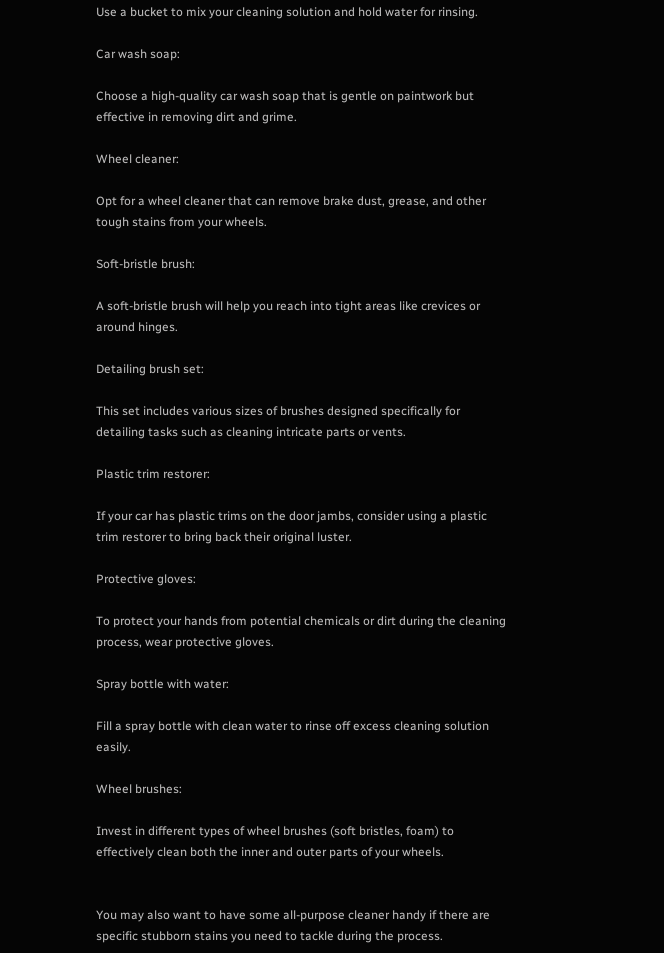Use a bucket to mix your cleaning solution and hold water for rinsing.

Car wash soap:

Choose a high-quality car wash soap that is gentle on paintwork but effective in removing dirt and grime.

Wheel cleaner:

Opt for a wheel cleaner that can remove brake dust, grease, and other tough stains from your wheels.

Soft-bristle brush:

A soft-bristle brush will help you reach into tight areas like crevices or around hinges.

Detailing brush set:

This set includes various sizes of brushes designed specifically for detailing tasks such as cleaning intricate parts or vents.

Plastic trim restorer:

If your car has plastic trims on the door jambs, consider using a plastic trim restorer to bring back their original luster.

Protective gloves:

To protect your hands from potential chemicals or dirt during the cleaning process, wear protective gloves.

Spray bottle with water:

Fill a spray bottle with clean water to rinse off excess cleaning solution easily.

Wheel brushes:

Invest in different types of wheel brushes (soft bristles, foam) to effectively clean both the inner and outer parts of your wheels.


You may also want to have some all-purpose cleaner handy if there are specific stubborn stains you need to tackle during the process.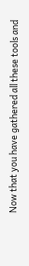Now that you have gathered all these tools and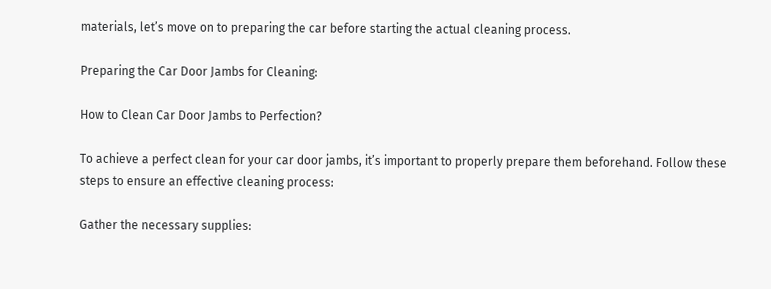materials, let’s move on to preparing the car before starting the actual cleaning process.

Preparing the Car Door Jambs for Cleaning:

How to Clean Car Door Jambs to Perfection?

To achieve a perfect clean for your car door jambs, it’s important to properly prepare them beforehand. Follow these steps to ensure an effective cleaning process:

Gather the necessary supplies: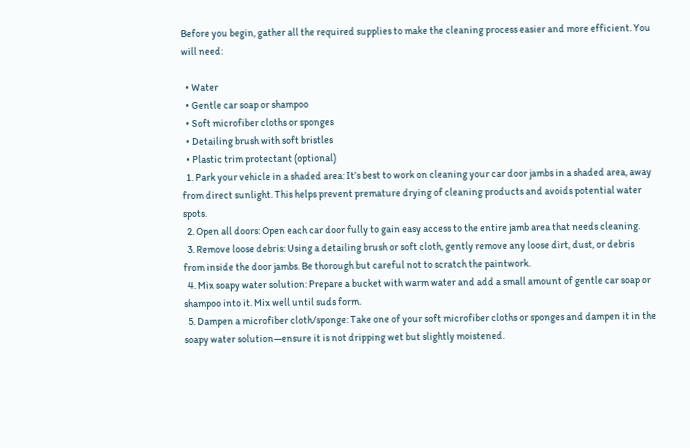Before you begin, gather all the required supplies to make the cleaning process easier and more efficient. You will need:

  • Water
  • Gentle car soap or shampoo
  • Soft microfiber cloths or sponges
  • Detailing brush with soft bristles
  • Plastic trim protectant (optional)
  1. Park your vehicle in a shaded area: It’s best to work on cleaning your car door jambs in a shaded area, away from direct sunlight. This helps prevent premature drying of cleaning products and avoids potential water spots.
  2. Open all doors: Open each car door fully to gain easy access to the entire jamb area that needs cleaning.
  3. Remove loose debris: Using a detailing brush or soft cloth, gently remove any loose dirt, dust, or debris from inside the door jambs. Be thorough but careful not to scratch the paintwork.
  4. Mix soapy water solution: Prepare a bucket with warm water and add a small amount of gentle car soap or shampoo into it. Mix well until suds form.
  5. Dampen a microfiber cloth/sponge: Take one of your soft microfiber cloths or sponges and dampen it in the soapy water solution—ensure it is not dripping wet but slightly moistened.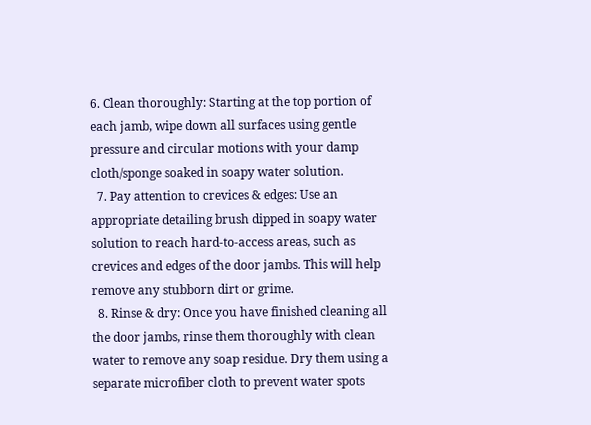6. Clean thoroughly: Starting at the top portion of each jamb, wipe down all surfaces using gentle pressure and circular motions with your damp cloth/sponge soaked in soapy water solution.
  7. Pay attention to crevices & edges: Use an appropriate detailing brush dipped in soapy water solution to reach hard-to-access areas, such as crevices and edges of the door jambs. This will help remove any stubborn dirt or grime.
  8. Rinse & dry: Once you have finished cleaning all the door jambs, rinse them thoroughly with clean water to remove any soap residue. Dry them using a separate microfiber cloth to prevent water spots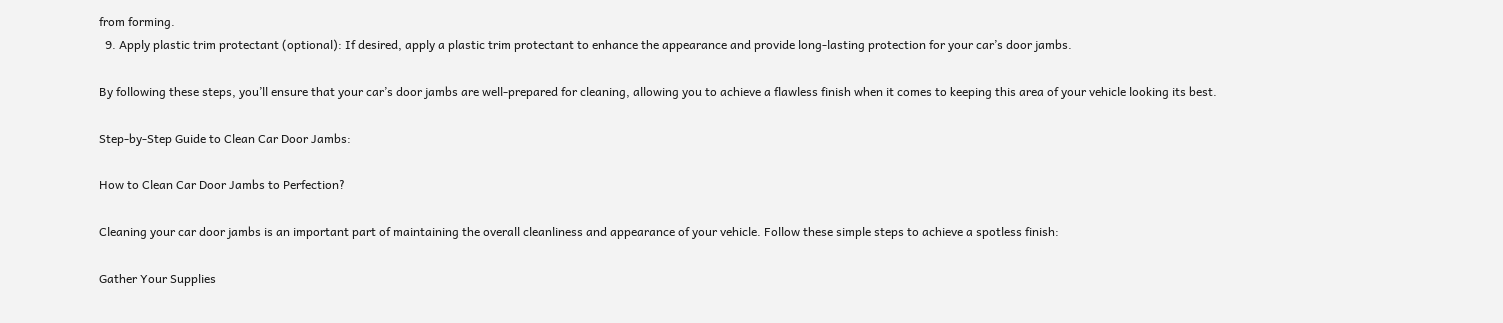from forming.
  9. Apply plastic trim protectant (optional): If desired, apply a plastic trim protectant to enhance the appearance and provide long-lasting protection for your car’s door jambs.

By following these steps, you’ll ensure that your car’s door jambs are well-prepared for cleaning, allowing you to achieve a flawless finish when it comes to keeping this area of your vehicle looking its best.

Step-by-Step Guide to Clean Car Door Jambs:

How to Clean Car Door Jambs to Perfection?

Cleaning your car door jambs is an important part of maintaining the overall cleanliness and appearance of your vehicle. Follow these simple steps to achieve a spotless finish:

Gather Your Supplies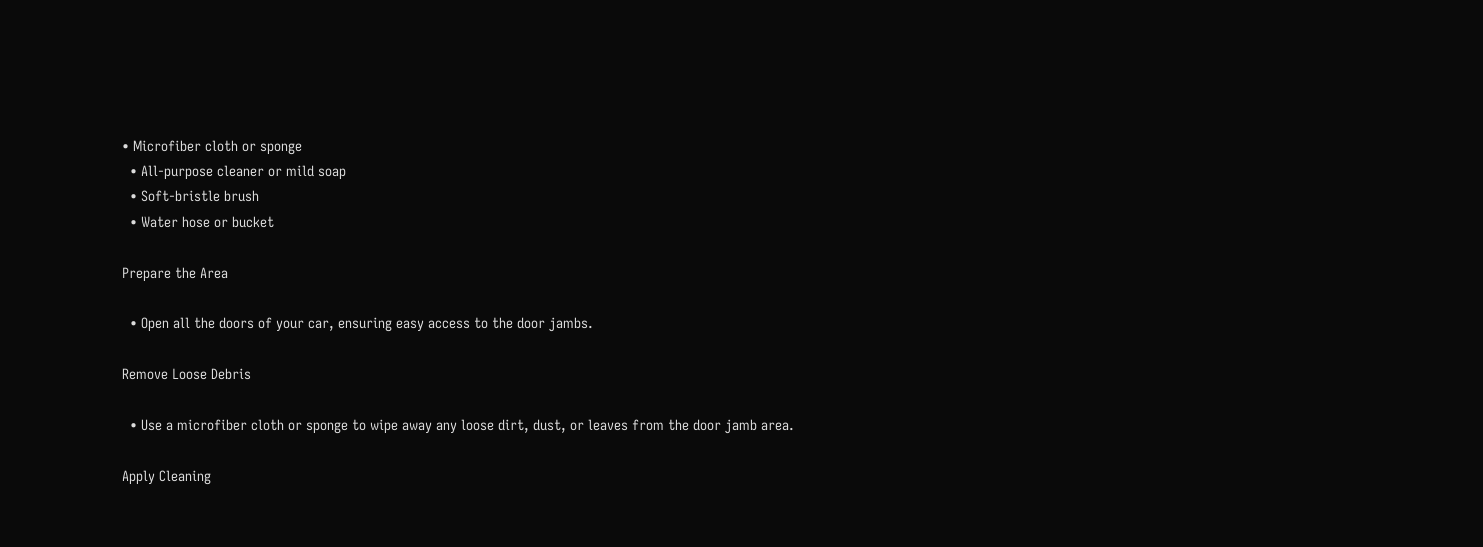• Microfiber cloth or sponge
  • All-purpose cleaner or mild soap
  • Soft-bristle brush
  • Water hose or bucket

Prepare the Area

  • Open all the doors of your car, ensuring easy access to the door jambs.

Remove Loose Debris

  • Use a microfiber cloth or sponge to wipe away any loose dirt, dust, or leaves from the door jamb area.

Apply Cleaning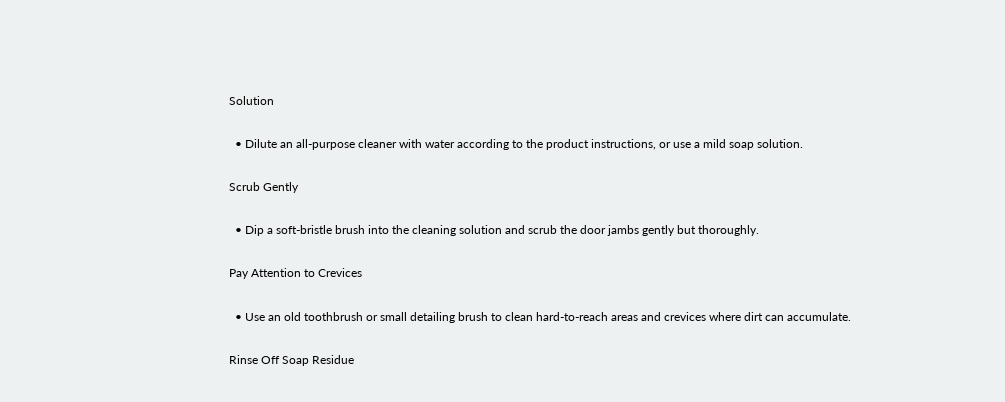Solution

  • Dilute an all-purpose cleaner with water according to the product instructions, or use a mild soap solution.

Scrub Gently

  • Dip a soft-bristle brush into the cleaning solution and scrub the door jambs gently but thoroughly.

Pay Attention to Crevices

  • Use an old toothbrush or small detailing brush to clean hard-to-reach areas and crevices where dirt can accumulate.

Rinse Off Soap Residue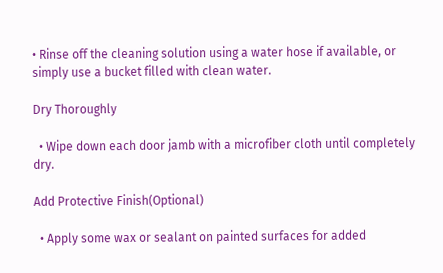• Rinse off the cleaning solution using a water hose if available, or simply use a bucket filled with clean water.

Dry Thoroughly

  • Wipe down each door jamb with a microfiber cloth until completely dry.

Add Protective Finish(Optional)

  • Apply some wax or sealant on painted surfaces for added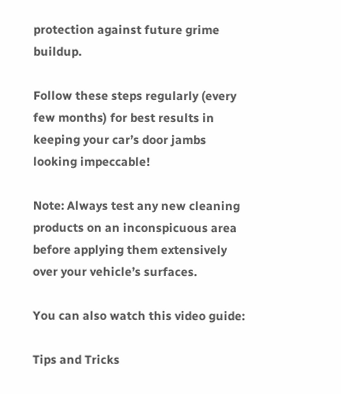protection against future grime buildup.

Follow these steps regularly (every few months) for best results in keeping your car’s door jambs looking impeccable!

Note: Always test any new cleaning products on an inconspicuous area before applying them extensively over your vehicle’s surfaces.

You can also watch this video guide:

Tips and Tricks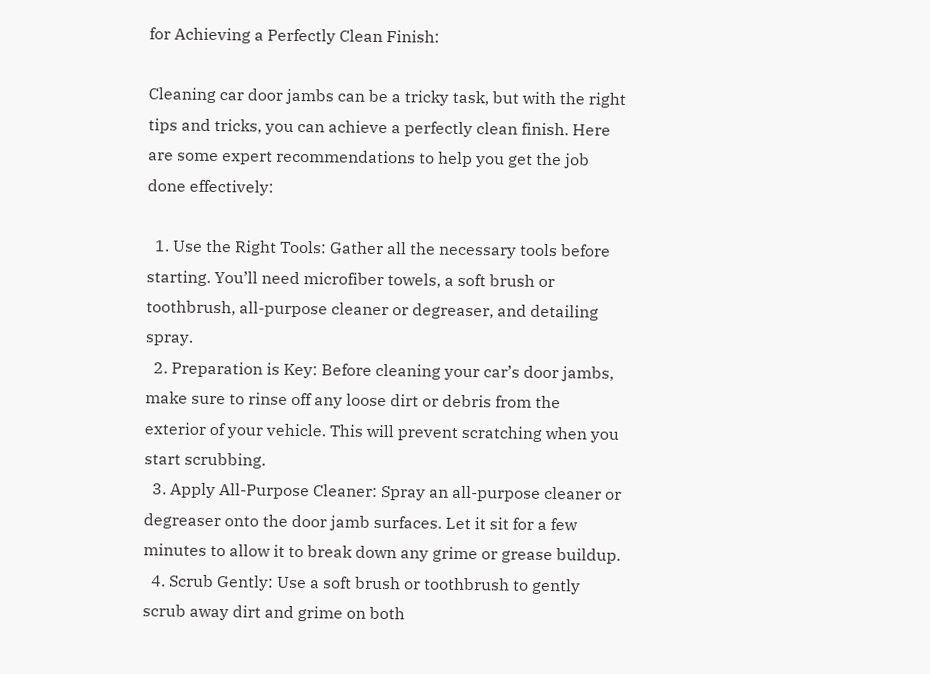for Achieving a Perfectly Clean Finish:

Cleaning car door jambs can be a tricky task, but with the right tips and tricks, you can achieve a perfectly clean finish. Here are some expert recommendations to help you get the job done effectively:

  1. Use the Right Tools: Gather all the necessary tools before starting. You’ll need microfiber towels, a soft brush or toothbrush, all-purpose cleaner or degreaser, and detailing spray.
  2. Preparation is Key: Before cleaning your car’s door jambs, make sure to rinse off any loose dirt or debris from the exterior of your vehicle. This will prevent scratching when you start scrubbing.
  3. Apply All-Purpose Cleaner: Spray an all-purpose cleaner or degreaser onto the door jamb surfaces. Let it sit for a few minutes to allow it to break down any grime or grease buildup.
  4. Scrub Gently: Use a soft brush or toothbrush to gently scrub away dirt and grime on both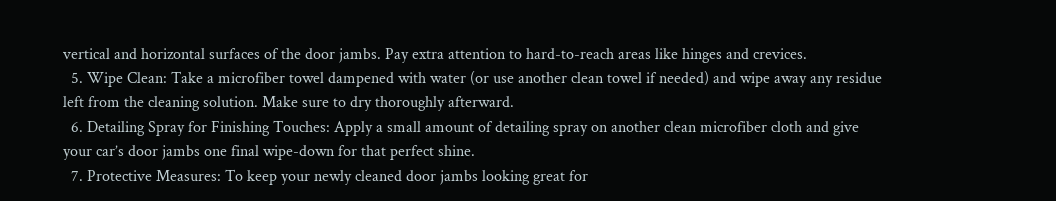vertical and horizontal surfaces of the door jambs. Pay extra attention to hard-to-reach areas like hinges and crevices.
  5. Wipe Clean: Take a microfiber towel dampened with water (or use another clean towel if needed) and wipe away any residue left from the cleaning solution. Make sure to dry thoroughly afterward.
  6. Detailing Spray for Finishing Touches: Apply a small amount of detailing spray on another clean microfiber cloth and give your car’s door jambs one final wipe-down for that perfect shine.
  7. Protective Measures: To keep your newly cleaned door jambs looking great for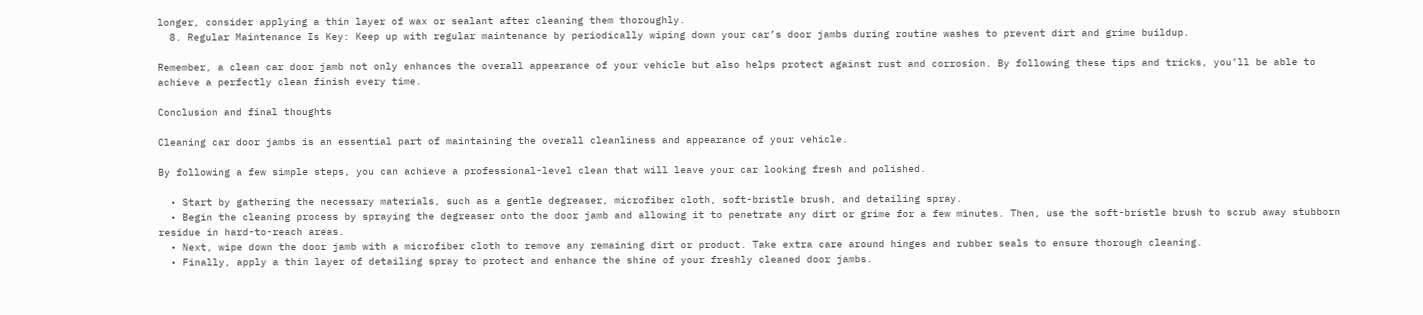longer, consider applying a thin layer of wax or sealant after cleaning them thoroughly.
  8. Regular Maintenance Is Key: Keep up with regular maintenance by periodically wiping down your car’s door jambs during routine washes to prevent dirt and grime buildup.

Remember, a clean car door jamb not only enhances the overall appearance of your vehicle but also helps protect against rust and corrosion. By following these tips and tricks, you’ll be able to achieve a perfectly clean finish every time.

Conclusion and final thoughts

Cleaning car door jambs is an essential part of maintaining the overall cleanliness and appearance of your vehicle.

By following a few simple steps, you can achieve a professional-level clean that will leave your car looking fresh and polished.

  • Start by gathering the necessary materials, such as a gentle degreaser, microfiber cloth, soft-bristle brush, and detailing spray.
  • Begin the cleaning process by spraying the degreaser onto the door jamb and allowing it to penetrate any dirt or grime for a few minutes. Then, use the soft-bristle brush to scrub away stubborn residue in hard-to-reach areas.
  • Next, wipe down the door jamb with a microfiber cloth to remove any remaining dirt or product. Take extra care around hinges and rubber seals to ensure thorough cleaning.
  • Finally, apply a thin layer of detailing spray to protect and enhance the shine of your freshly cleaned door jambs.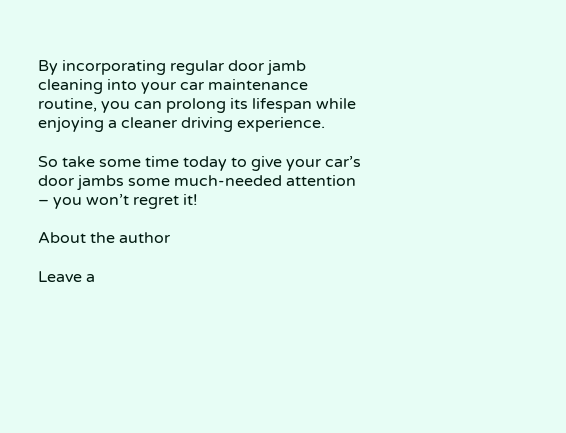By incorporating regular door jamb cleaning into your car maintenance routine, you can prolong its lifespan while enjoying a cleaner driving experience.

So take some time today to give your car’s door jambs some much-needed attention – you won’t regret it!

About the author

Leave a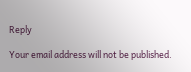Reply

Your email address will not be published.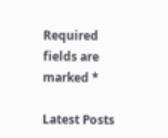Required fields are marked *

Latest Posts